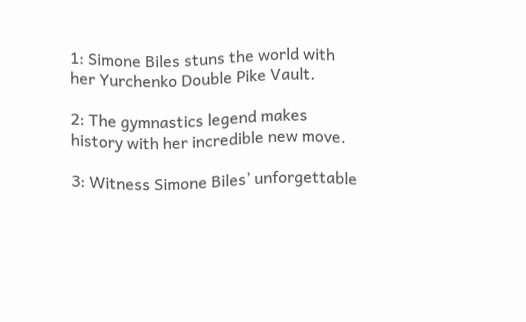1: Simone Biles stuns the world with her Yurchenko Double Pike Vault.

2: The gymnastics legend makes history with her incredible new move.

3: Witness Simone Biles’ unforgettable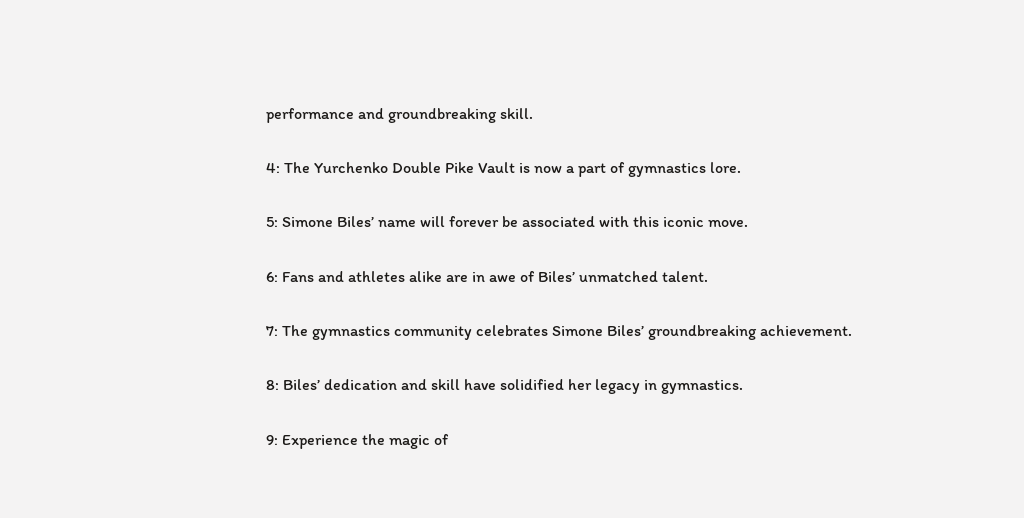performance and groundbreaking skill.

4: The Yurchenko Double Pike Vault is now a part of gymnastics lore.

5: Simone Biles’ name will forever be associated with this iconic move.

6: Fans and athletes alike are in awe of Biles’ unmatched talent.

7: The gymnastics community celebrates Simone Biles’ groundbreaking achievement.

8: Biles’ dedication and skill have solidified her legacy in gymnastics.

9: Experience the magic of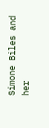Simone Biles and her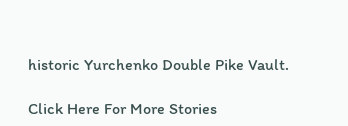historic Yurchenko Double Pike Vault.

Click Here For More Stories